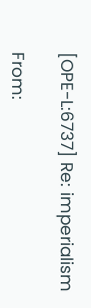[OPE-L:6737] Re: imperialism

From: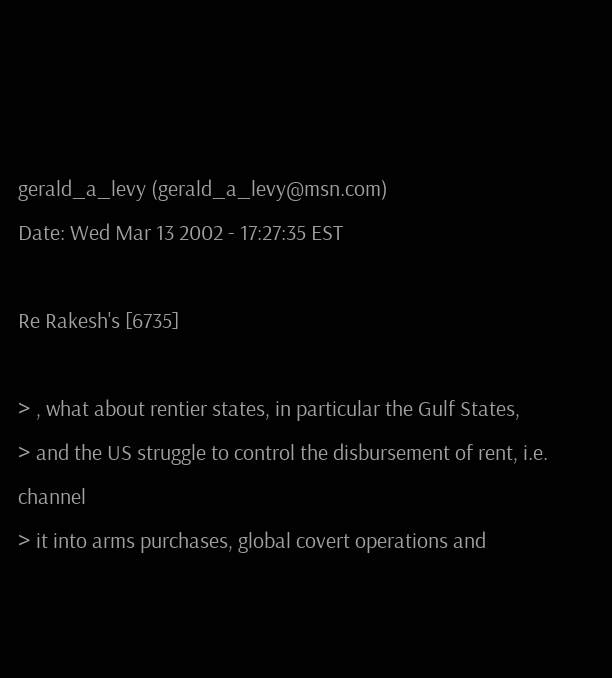gerald_a_levy (gerald_a_levy@msn.com)
Date: Wed Mar 13 2002 - 17:27:35 EST

Re Rakesh's [6735]

> , what about rentier states, in particular the Gulf States,
> and the US struggle to control the disbursement of rent, i.e. channel
> it into arms purchases, global covert operations and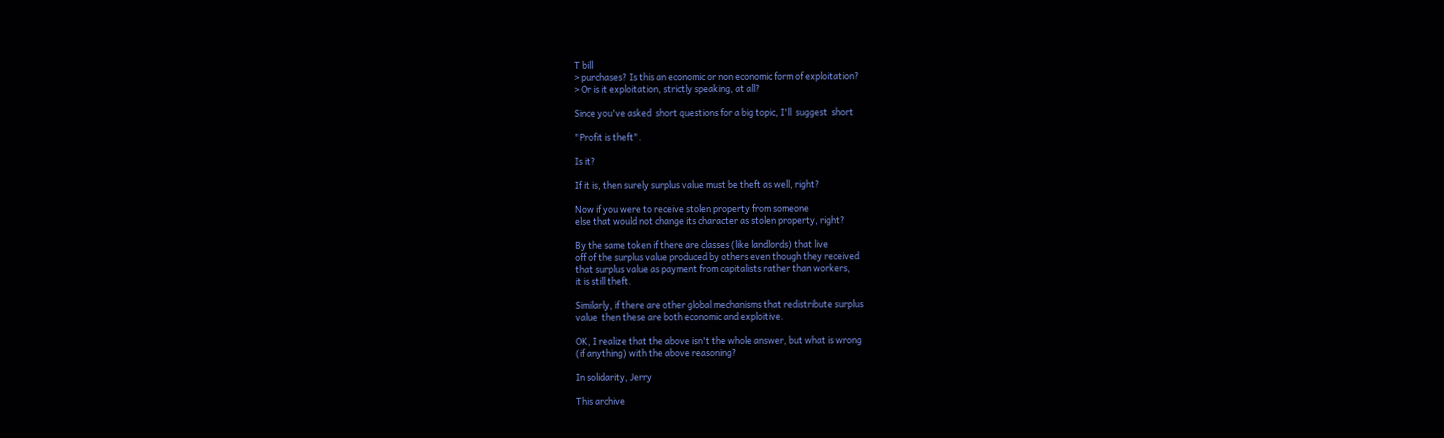T bill
> purchases? Is this an economic or non economic form of exploitation?
> Or is it exploitation, strictly speaking, at all?

Since you've asked  short questions for a big topic, I'll  suggest  short

"Profit is theft".

Is it?

If it is, then surely surplus value must be theft as well, right?

Now if you were to receive stolen property from someone
else that would not change its character as stolen property, right?

By the same token if there are classes (like landlords) that live
off of the surplus value produced by others even though they received
that surplus value as payment from capitalists rather than workers,
it is still theft.

Similarly, if there are other global mechanisms that redistribute surplus
value  then these are both economic and exploitive.

OK, I realize that the above isn't the whole answer, but what is wrong
(if anything) with the above reasoning?

In solidarity, Jerry

This archive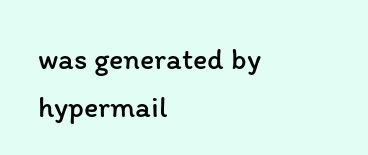was generated by hypermail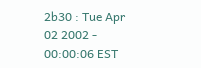2b30 : Tue Apr 02 2002 - 00:00:06 EST